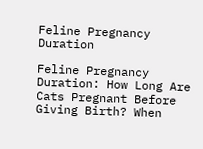Feline Pregnancy Duration

Feline Pregnancy Duration: How Long Are Cats Pregnant Before Giving Birth? When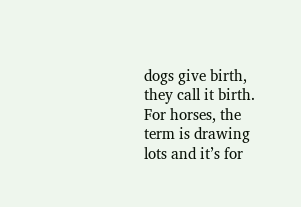dogs give birth, they call it birth. For horses, the term is drawing lots and it’s for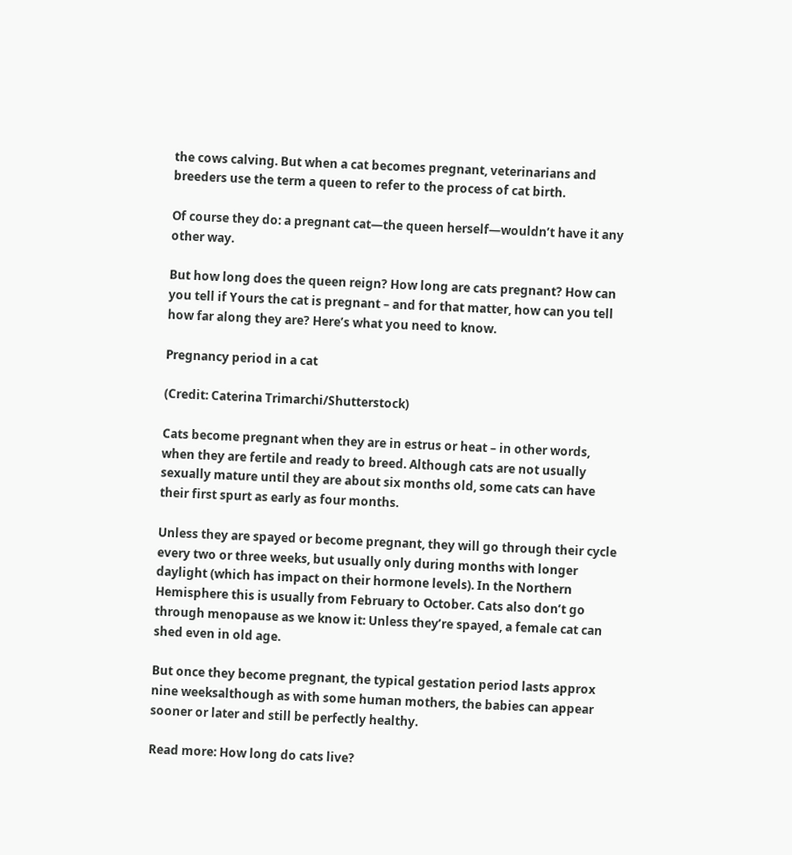the cows calving. But when a cat becomes pregnant, veterinarians and breeders use the term a queen to refer to the process of cat birth.

Of course they do: a pregnant cat—the queen herself—wouldn’t have it any other way.

But how long does the queen reign? How long are cats pregnant? How can you tell if Yours the cat is pregnant – and for that matter, how can you tell how far along they are? Here’s what you need to know.

Pregnancy period in a cat

(Credit: Caterina Trimarchi/Shutterstock)

Cats become pregnant when they are in estrus or heat – in other words, when they are fertile and ready to breed. Although cats are not usually sexually mature until they are about six months old, some cats can have their first spurt as early as four months.

Unless they are spayed or become pregnant, they will go through their cycle every two or three weeks, but usually only during months with longer daylight (which has impact on their hormone levels). In the Northern Hemisphere this is usually from February to October. Cats also don’t go through menopause as we know it: Unless they’re spayed, a female cat can shed even in old age.

But once they become pregnant, the typical gestation period lasts approx nine weeksalthough as with some human mothers, the babies can appear sooner or later and still be perfectly healthy.

Read more: How long do cats live?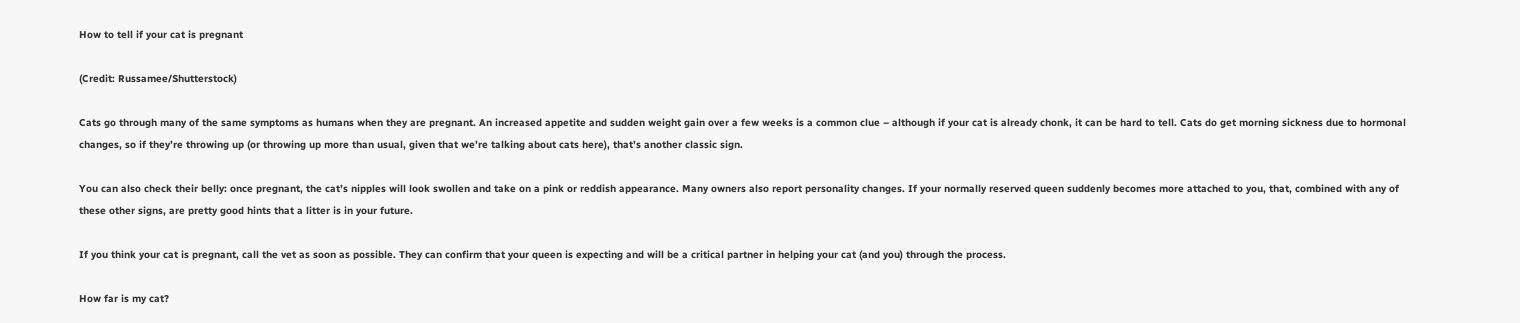How to tell if your cat is pregnant

(Credit: Russamee/Shutterstock)

Cats go through many of the same symptoms as humans when they are pregnant. An increased appetite and sudden weight gain over a few weeks is a common clue – although if your cat is already chonk, it can be hard to tell. Cats do get morning sickness due to hormonal changes, so if they’re throwing up (or throwing up more than usual, given that we’re talking about cats here), that’s another classic sign.

You can also check their belly: once pregnant, the cat’s nipples will look swollen and take on a pink or reddish appearance. Many owners also report personality changes. If your normally reserved queen suddenly becomes more attached to you, that, combined with any of these other signs, are pretty good hints that a litter is in your future.

If you think your cat is pregnant, call the vet as soon as possible. They can confirm that your queen is expecting and will be a critical partner in helping your cat (and you) through the process.

How far is my cat?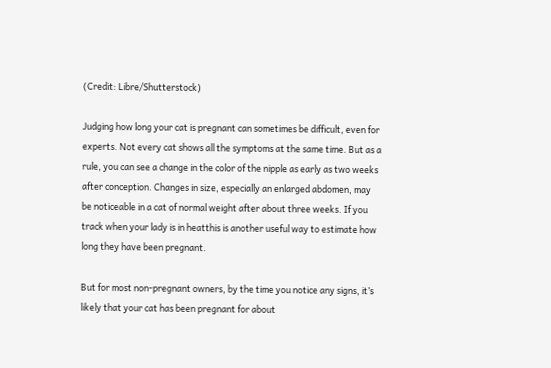(Credit: Libre/Shutterstock)

Judging how long your cat is pregnant can sometimes be difficult, even for experts. Not every cat shows all the symptoms at the same time. But as a rule, you can see a change in the color of the nipple as early as two weeks after conception. Changes in size, especially an enlarged abdomen, may be noticeable in a cat of normal weight after about three weeks. If you track when your lady is in heatthis is another useful way to estimate how long they have been pregnant.

But for most non-pregnant owners, by the time you notice any signs, it’s likely that your cat has been pregnant for about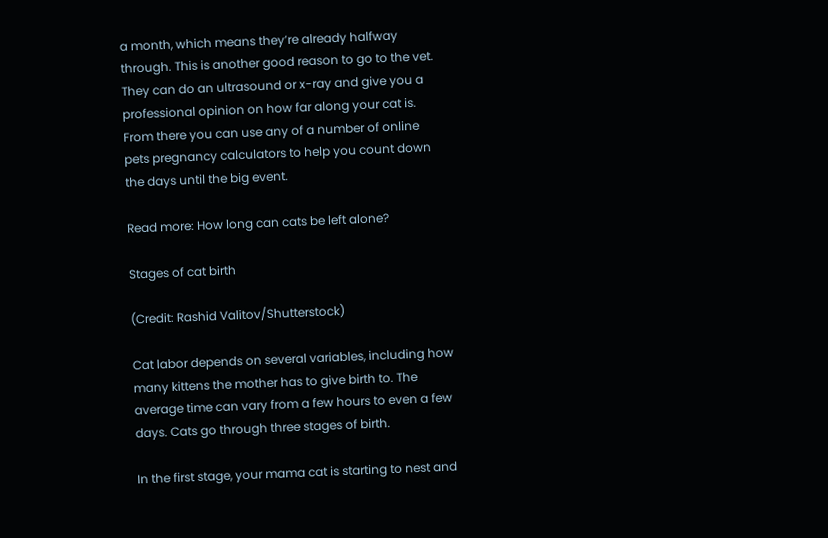a month, which means they’re already halfway through. This is another good reason to go to the vet. They can do an ultrasound or x-ray and give you a professional opinion on how far along your cat is. From there you can use any of a number of online pets pregnancy calculators to help you count down the days until the big event.

Read more: How long can cats be left alone?

Stages of cat birth

(Credit: Rashid Valitov/Shutterstock)

Cat labor depends on several variables, including how many kittens the mother has to give birth to. The average time can vary from a few hours to even a few days. Cats go through three stages of birth.

In the first stage, your mama cat is starting to nest and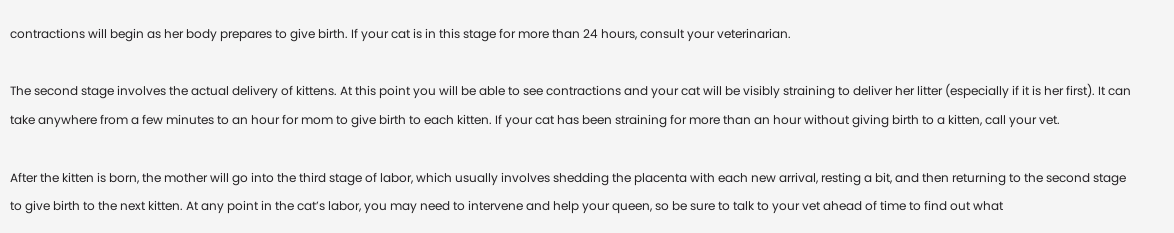contractions will begin as her body prepares to give birth. If your cat is in this stage for more than 24 hours, consult your veterinarian.

The second stage involves the actual delivery of kittens. At this point you will be able to see contractions and your cat will be visibly straining to deliver her litter (especially if it is her first). It can take anywhere from a few minutes to an hour for mom to give birth to each kitten. If your cat has been straining for more than an hour without giving birth to a kitten, call your vet.

After the kitten is born, the mother will go into the third stage of labor, which usually involves shedding the placenta with each new arrival, resting a bit, and then returning to the second stage to give birth to the next kitten. At any point in the cat’s labor, you may need to intervene and help your queen, so be sure to talk to your vet ahead of time to find out what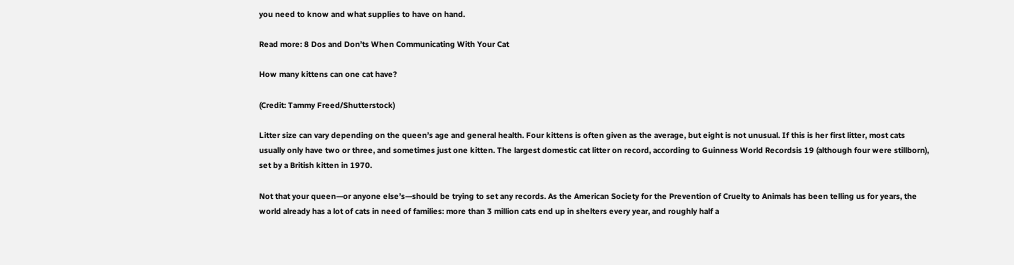you need to know and what supplies to have on hand.

Read more: 8 Dos and Don’ts When Communicating With Your Cat

How many kittens can one cat have?

(Credit: Tammy Freed/Shutterstock)

Litter size can vary depending on the queen’s age and general health. Four kittens is often given as the average, but eight is not unusual. If this is her first litter, most cats usually only have two or three, and sometimes just one kitten. The largest domestic cat litter on record, according to Guinness World Recordsis 19 (although four were stillborn), set by a British kitten in 1970.

Not that your queen—or anyone else’s—should be trying to set any records. As the American Society for the Prevention of Cruelty to Animals has been telling us for years, the world already has a lot of cats in need of families: more than 3 million cats end up in shelters every year, and roughly half a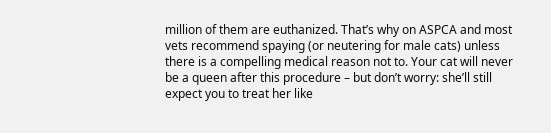million of them are euthanized. That’s why on ASPCA and most vets recommend spaying (or neutering for male cats) unless there is a compelling medical reason not to. Your cat will never be a queen after this procedure – but don’t worry: she’ll still expect you to treat her like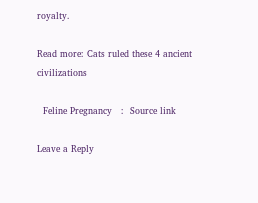royalty.

Read more: Cats ruled these 4 ancient civilizations

  Feline Pregnancy   :  Source link

Leave a Reply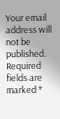Your email address will not be published. Required fields are marked *